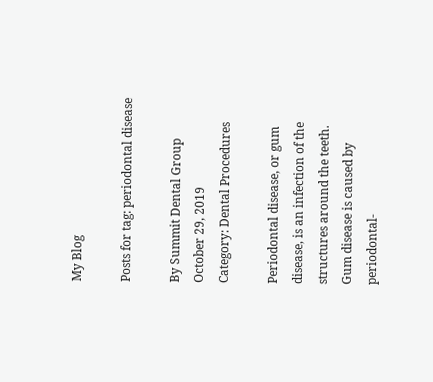My Blog

Posts for tag: periodontal disease

By Summit Dental Group
October 29, 2019
Category: Dental Procedures

Periodontal disease, or gum disease, is an infection of the structures around the teeth. Gum disease is caused by periodontal-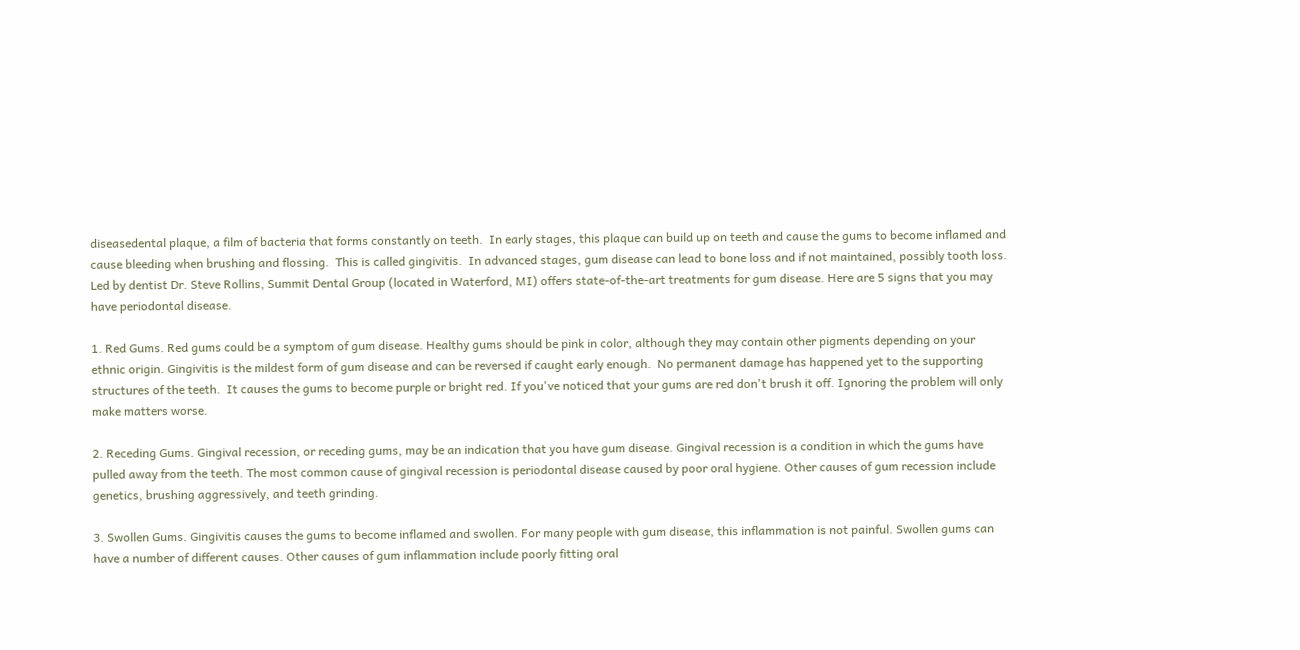diseasedental plaque, a film of bacteria that forms constantly on teeth.  In early stages, this plaque can build up on teeth and cause the gums to become inflamed and cause bleeding when brushing and flossing.  This is called gingivitis.  In advanced stages, gum disease can lead to bone loss and if not maintained, possibly tooth loss. Led by dentist Dr. Steve Rollins, Summit Dental Group (located in Waterford, MI) offers state-of-the-art treatments for gum disease. Here are 5 signs that you may have periodontal disease.

1. Red Gums. Red gums could be a symptom of gum disease. Healthy gums should be pink in color, although they may contain other pigments depending on your ethnic origin. Gingivitis is the mildest form of gum disease and can be reversed if caught early enough.  No permanent damage has happened yet to the supporting structures of the teeth.  It causes the gums to become purple or bright red. If you've noticed that your gums are red don't brush it off. Ignoring the problem will only make matters worse.

2. Receding Gums. Gingival recession, or receding gums, may be an indication that you have gum disease. Gingival recession is a condition in which the gums have pulled away from the teeth. The most common cause of gingival recession is periodontal disease caused by poor oral hygiene. Other causes of gum recession include genetics, brushing aggressively, and teeth grinding.

3. Swollen Gums. Gingivitis causes the gums to become inflamed and swollen. For many people with gum disease, this inflammation is not painful. Swollen gums can have a number of different causes. Other causes of gum inflammation include poorly fitting oral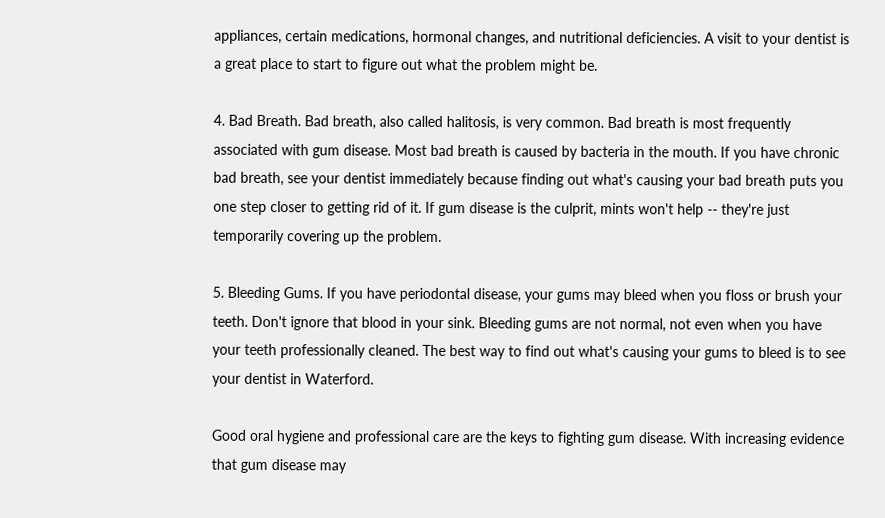appliances, certain medications, hormonal changes, and nutritional deficiencies. A visit to your dentist is a great place to start to figure out what the problem might be.

4. Bad Breath. Bad breath, also called halitosis, is very common. Bad breath is most frequently associated with gum disease. Most bad breath is caused by bacteria in the mouth. If you have chronic bad breath, see your dentist immediately because finding out what's causing your bad breath puts you one step closer to getting rid of it. If gum disease is the culprit, mints won't help -- they're just temporarily covering up the problem.

5. Bleeding Gums. If you have periodontal disease, your gums may bleed when you floss or brush your teeth. Don't ignore that blood in your sink. Bleeding gums are not normal, not even when you have your teeth professionally cleaned. The best way to find out what's causing your gums to bleed is to see your dentist in Waterford.

Good oral hygiene and professional care are the keys to fighting gum disease. With increasing evidence that gum disease may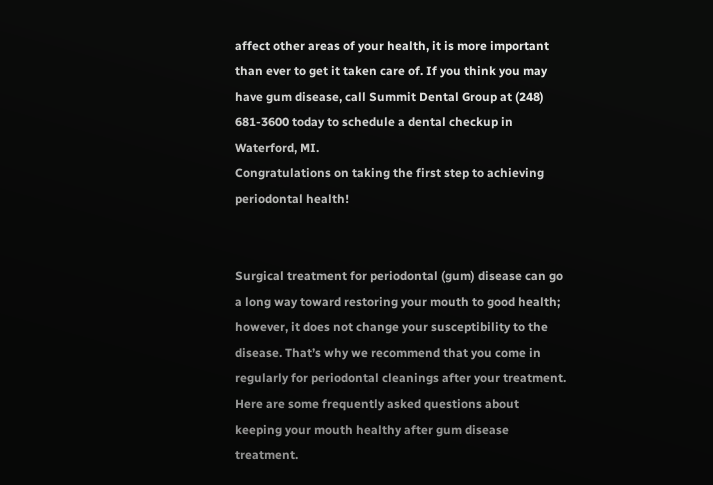affect other areas of your health, it is more important than ever to get it taken care of. If you think you may have gum disease, call Summit Dental Group at (248) 681-3600 today to schedule a dental checkup in Waterford, MI.
Congratulations on taking the first step to achieving periodontal health!


Surgical treatment for periodontal (gum) disease can go a long way toward restoring your mouth to good health; however, it does not change your susceptibility to the disease. That’s why we recommend that you come in regularly for periodontal cleanings after your treatment. Here are some frequently asked questions about keeping your mouth healthy after gum disease treatment.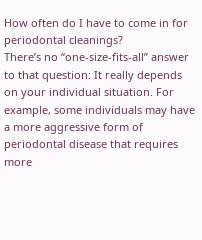How often do I have to come in for periodontal cleanings?
There’s no “one-size-fits-all” answer to that question: It really depends on your individual situation. For example, some individuals may have a more aggressive form of periodontal disease that requires more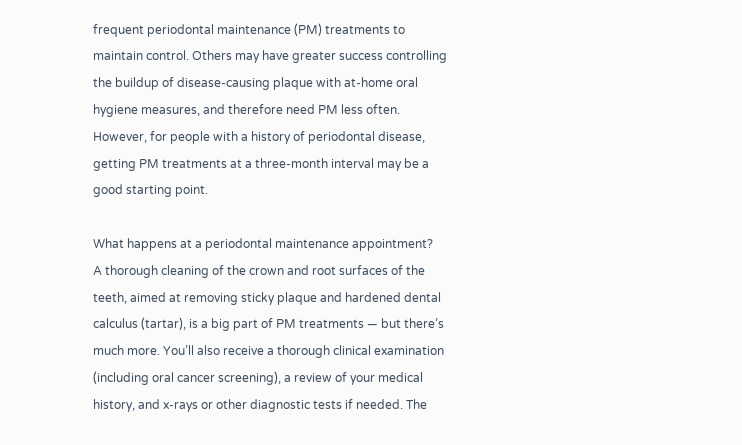frequent periodontal maintenance (PM) treatments to maintain control. Others may have greater success controlling the buildup of disease-causing plaque with at-home oral hygiene measures, and therefore need PM less often. However, for people with a history of periodontal disease, getting PM treatments at a three-month interval may be a good starting point.

What happens at a periodontal maintenance appointment?
A thorough cleaning of the crown and root surfaces of the teeth, aimed at removing sticky plaque and hardened dental calculus (tartar), is a big part of PM treatments — but there’s much more. You’ll also receive a thorough clinical examination (including oral cancer screening), a review of your medical history, and x-rays or other diagnostic tests if needed. The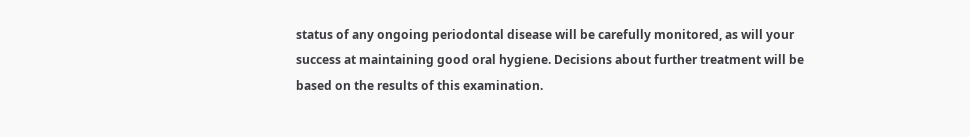status of any ongoing periodontal disease will be carefully monitored, as will your success at maintaining good oral hygiene. Decisions about further treatment will be based on the results of this examination.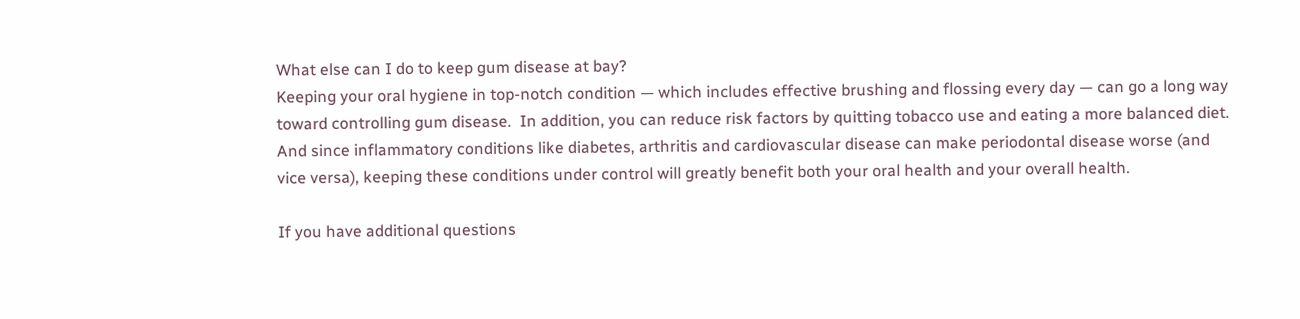What else can I do to keep gum disease at bay?
Keeping your oral hygiene in top-notch condition — which includes effective brushing and flossing every day — can go a long way toward controlling gum disease.  In addition, you can reduce risk factors by quitting tobacco use and eating a more balanced diet. And since inflammatory conditions like diabetes, arthritis and cardiovascular disease can make periodontal disease worse (and vice versa), keeping these conditions under control will greatly benefit both your oral health and your overall health.

If you have additional questions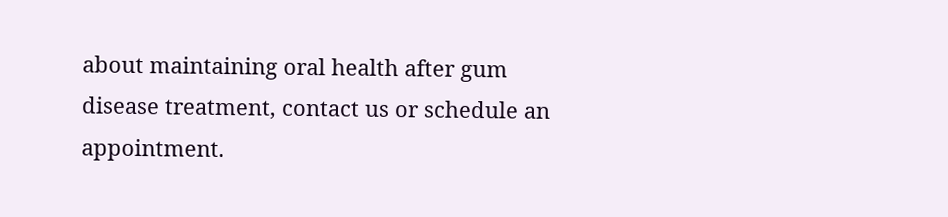about maintaining oral health after gum disease treatment, contact us or schedule an appointment.